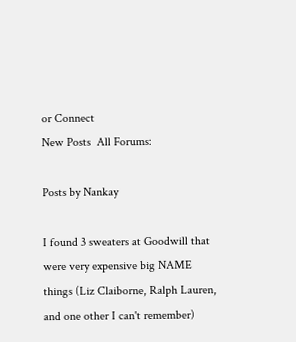or Connect
New Posts  All Forums:

Posts by Nankay

I found 3 sweaters at Goodwill that were very expensive big NAME things (Liz Claiborne, Ralph Lauren, and one other I can't remember)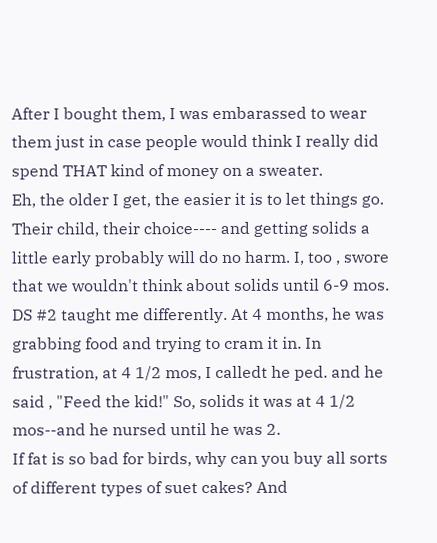After I bought them, I was embarassed to wear them just in case people would think I really did spend THAT kind of money on a sweater.
Eh, the older I get, the easier it is to let things go. Their child, their choice---- and getting solids a little early probably will do no harm. I, too , swore that we wouldn't think about solids until 6-9 mos. DS #2 taught me differently. At 4 months, he was grabbing food and trying to cram it in. In frustration, at 4 1/2 mos, I calledt he ped. and he said , "Feed the kid!" So, solids it was at 4 1/2 mos--and he nursed until he was 2.
If fat is so bad for birds, why can you buy all sorts of different types of suet cakes? And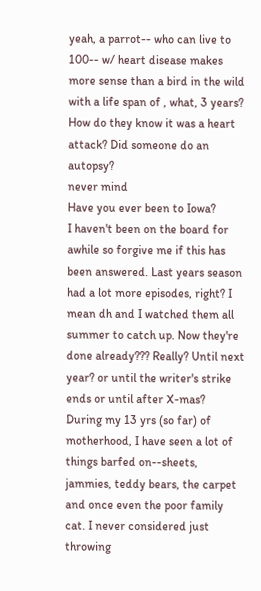yeah, a parrot-- who can live to 100-- w/ heart disease makes more sense than a bird in the wild with a life span of , what, 3 years? How do they know it was a heart attack? Did someone do an autopsy?
never mind
Have you ever been to Iowa?
I haven't been on the board for awhile so forgive me if this has been answered. Last years season had a lot more episodes, right? I mean dh and I watched them all summer to catch up. Now they're done already??? Really? Until next year? or until the writer's strike ends or until after X-mas?
During my 13 yrs (so far) of motherhood, I have seen a lot of things barfed on--sheets, jammies, teddy bears, the carpet and once even the poor family cat. I never considered just throwing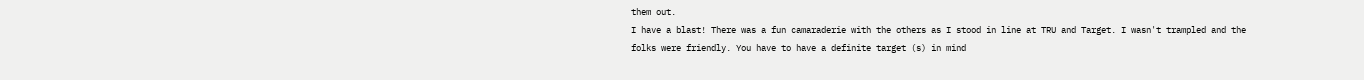them out.
I have a blast! There was a fun camaraderie with the others as I stood in line at TRU and Target. I wasn't trampled and the folks were friendly. You have to have a definite target (s) in mind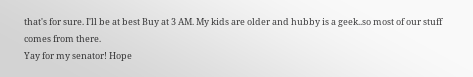that's for sure. I'll be at best Buy at 3 AM. My kids are older and hubby is a geek..so most of our stuff comes from there.
Yay for my senator! Hope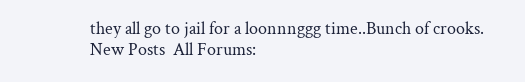they all go to jail for a loonnnggg time..Bunch of crooks.
New Posts  All Forums: